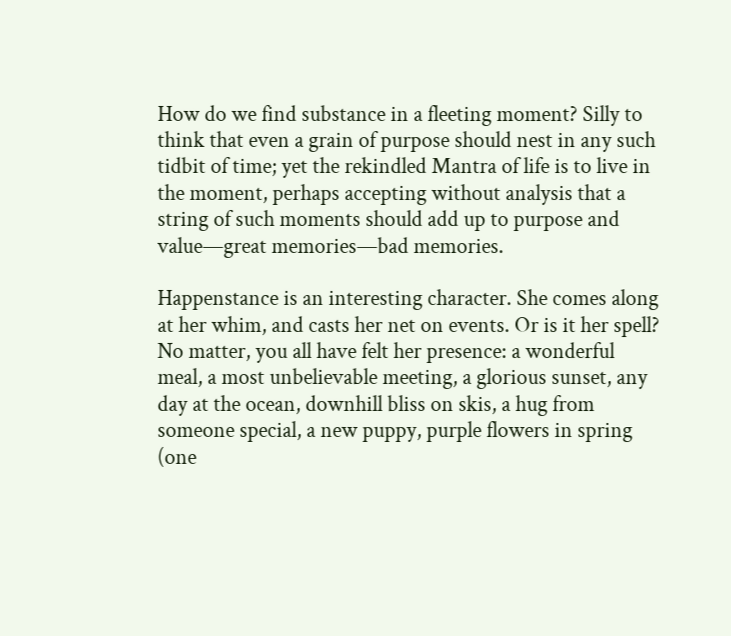How do we find substance in a fleeting moment? Silly to think that even a grain of purpose should nest in any such tidbit of time; yet the rekindled Mantra of life is to live in the moment, perhaps accepting without analysis that a string of such moments should add up to purpose and value—great memories—bad memories.

Happenstance is an interesting character. She comes along at her whim, and casts her net on events. Or is it her spell? No matter, you all have felt her presence: a wonderful meal, a most unbelievable meeting, a glorious sunset, any day at the ocean, downhill bliss on skis, a hug from someone special, a new puppy, purple flowers in spring (one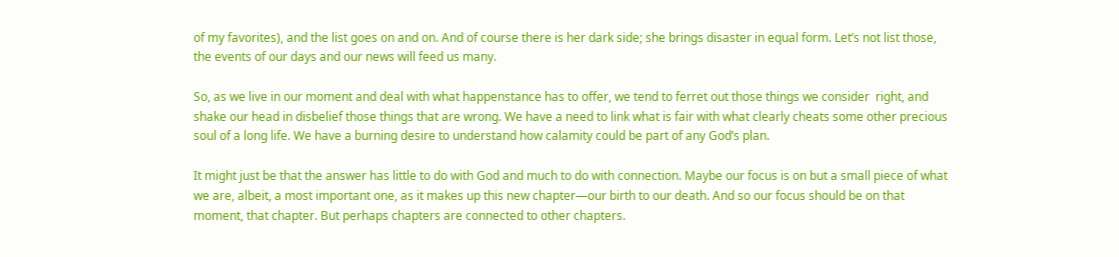of my favorites), and the list goes on and on. And of course there is her dark side; she brings disaster in equal form. Let’s not list those, the events of our days and our news will feed us many.

So, as we live in our moment and deal with what happenstance has to offer, we tend to ferret out those things we consider  right, and shake our head in disbelief those things that are wrong. We have a need to link what is fair with what clearly cheats some other precious soul of a long life. We have a burning desire to understand how calamity could be part of any God’s plan.

It might just be that the answer has little to do with God and much to do with connection. Maybe our focus is on but a small piece of what we are, albeit, a most important one, as it makes up this new chapter—our birth to our death. And so our focus should be on that moment, that chapter. But perhaps chapters are connected to other chapters.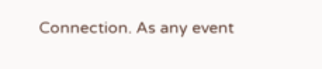Connection. As any event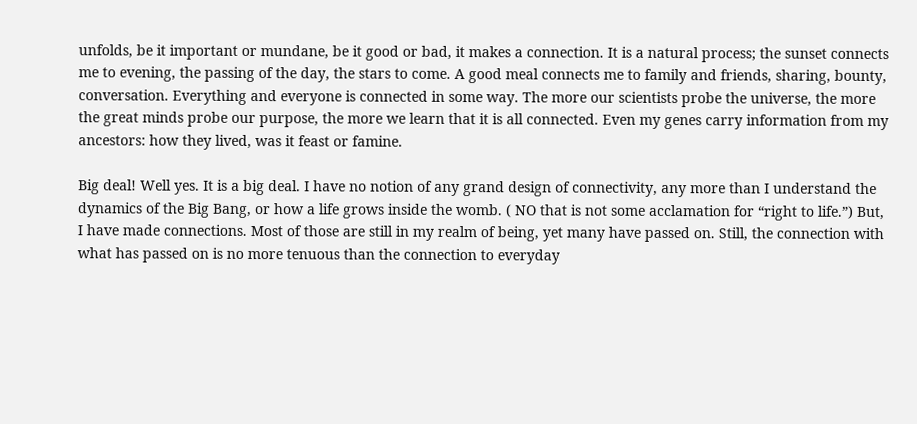unfolds, be it important or mundane, be it good or bad, it makes a connection. It is a natural process; the sunset connects me to evening, the passing of the day, the stars to come. A good meal connects me to family and friends, sharing, bounty, conversation. Everything and everyone is connected in some way. The more our scientists probe the universe, the more the great minds probe our purpose, the more we learn that it is all connected. Even my genes carry information from my ancestors: how they lived, was it feast or famine.

Big deal! Well yes. It is a big deal. I have no notion of any grand design of connectivity, any more than I understand the dynamics of the Big Bang, or how a life grows inside the womb. ( NO that is not some acclamation for “right to life.”) But, I have made connections. Most of those are still in my realm of being, yet many have passed on. Still, the connection with what has passed on is no more tenuous than the connection to everyday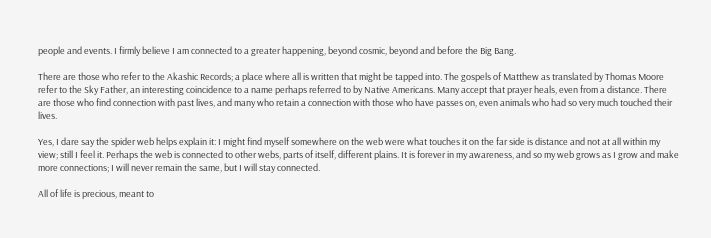people and events. I firmly believe I am connected to a greater happening, beyond cosmic, beyond and before the Big Bang.

There are those who refer to the Akashic Records; a place where all is written that might be tapped into. The gospels of Matthew as translated by Thomas Moore refer to the Sky Father, an interesting coincidence to a name perhaps referred to by Native Americans. Many accept that prayer heals, even from a distance. There are those who find connection with past lives, and many who retain a connection with those who have passes on, even animals who had so very much touched their lives.

Yes, I dare say the spider web helps explain it: I might find myself somewhere on the web were what touches it on the far side is distance and not at all within my view; still I feel it. Perhaps the web is connected to other webs, parts of itself, different plains. It is forever in my awareness, and so my web grows as I grow and make more connections; I will never remain the same, but I will stay connected.

All of life is precious, meant to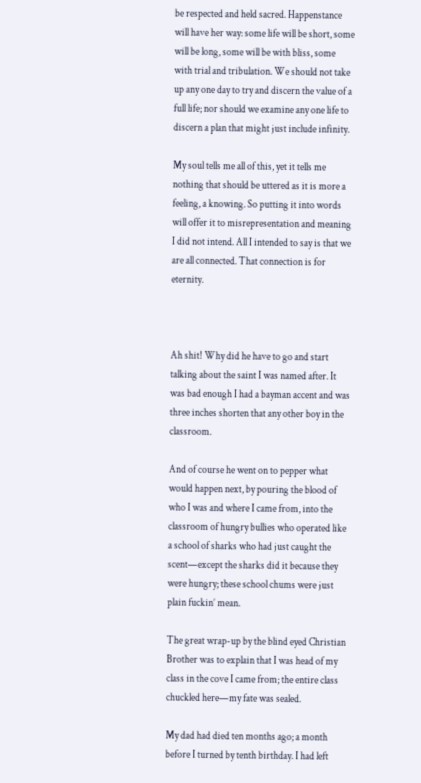be respected and held sacred. Happenstance will have her way: some life will be short, some will be long, some will be with bliss, some with trial and tribulation. We should not take up any one day to try and discern the value of a full life; nor should we examine any one life to discern a plan that might just include infinity.

My soul tells me all of this, yet it tells me nothing that should be uttered as it is more a feeling, a knowing. So putting it into words will offer it to misrepresentation and meaning I did not intend. All I intended to say is that we are all connected. That connection is for eternity.



Ah shit! Why did he have to go and start talking about the saint I was named after. It was bad enough I had a bayman accent and was three inches shorten that any other boy in the classroom.

And of course he went on to pepper what would happen next, by pouring the blood of who I was and where I came from, into the classroom of hungry bullies who operated like a school of sharks who had just caught the scent—except the sharks did it because they were hungry; these school chums were just plain fuckin’ mean.

The great wrap-up by the blind eyed Christian Brother was to explain that I was head of my class in the cove I came from; the entire class chuckled here—my fate was sealed.

My dad had died ten months ago; a month before I turned by tenth birthday. I had left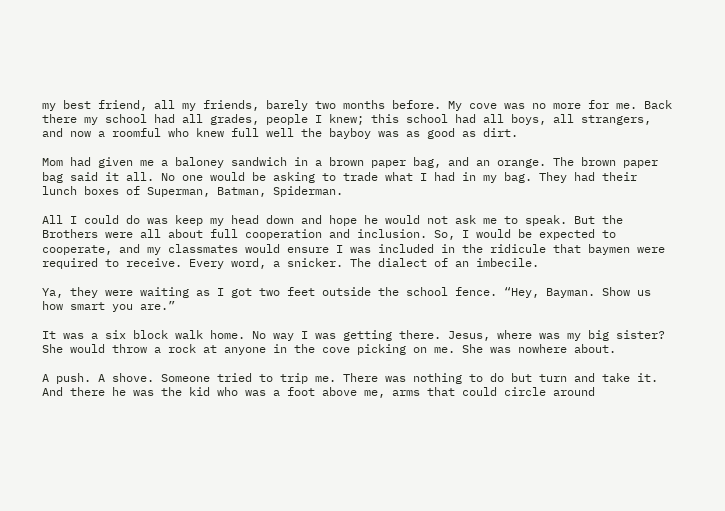my best friend, all my friends, barely two months before. My cove was no more for me. Back there my school had all grades, people I knew; this school had all boys, all strangers, and now a roomful who knew full well the bayboy was as good as dirt.

Mom had given me a baloney sandwich in a brown paper bag, and an orange. The brown paper bag said it all. No one would be asking to trade what I had in my bag. They had their lunch boxes of Superman, Batman, Spiderman.

All I could do was keep my head down and hope he would not ask me to speak. But the Brothers were all about full cooperation and inclusion. So, I would be expected to cooperate, and my classmates would ensure I was included in the ridicule that baymen were required to receive. Every word, a snicker. The dialect of an imbecile.

Ya, they were waiting as I got two feet outside the school fence. “Hey, Bayman. Show us how smart you are.”

It was a six block walk home. No way I was getting there. Jesus, where was my big sister? She would throw a rock at anyone in the cove picking on me. She was nowhere about.

A push. A shove. Someone tried to trip me. There was nothing to do but turn and take it. And there he was the kid who was a foot above me, arms that could circle around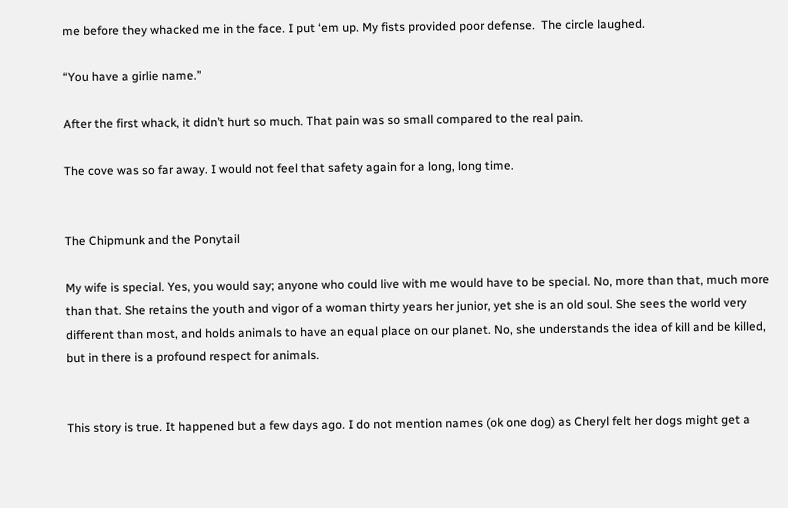me before they whacked me in the face. I put ‘em up. My fists provided poor defense.  The circle laughed.

“You have a girlie name.”

After the first whack, it didn’t hurt so much. That pain was so small compared to the real pain.

The cove was so far away. I would not feel that safety again for a long, long time.


The Chipmunk and the Ponytail

My wife is special. Yes, you would say; anyone who could live with me would have to be special. No, more than that, much more than that. She retains the youth and vigor of a woman thirty years her junior, yet she is an old soul. She sees the world very different than most, and holds animals to have an equal place on our planet. No, she understands the idea of kill and be killed, but in there is a profound respect for animals.


This story is true. It happened but a few days ago. I do not mention names (ok one dog) as Cheryl felt her dogs might get a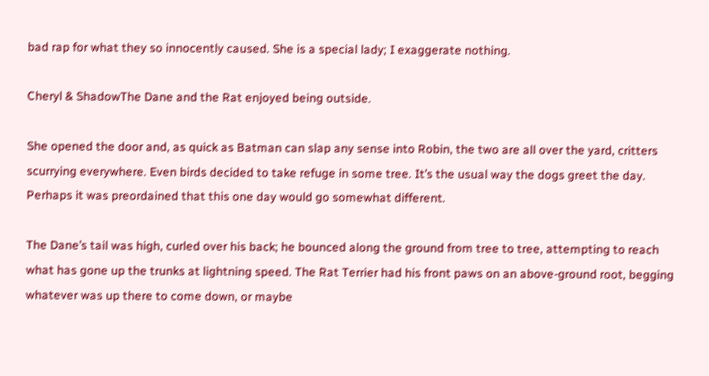bad rap for what they so innocently caused. She is a special lady; I exaggerate nothing.

Cheryl & ShadowThe Dane and the Rat enjoyed being outside.

She opened the door and, as quick as Batman can slap any sense into Robin, the two are all over the yard, critters scurrying everywhere. Even birds decided to take refuge in some tree. It’s the usual way the dogs greet the day. Perhaps it was preordained that this one day would go somewhat different.

The Dane’s tail was high, curled over his back; he bounced along the ground from tree to tree, attempting to reach what has gone up the trunks at lightning speed. The Rat Terrier had his front paws on an above-ground root, begging whatever was up there to come down, or maybe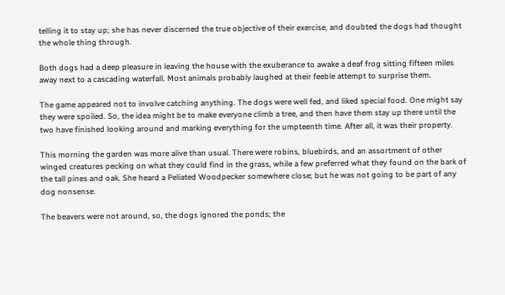telling it to stay up; she has never discerned the true objective of their exercise, and doubted the dogs had thought the whole thing through.

Both dogs had a deep pleasure in leaving the house with the exuberance to awake a deaf frog sitting fifteen miles away next to a cascading waterfall. Most animals probably laughed at their feeble attempt to surprise them.

The game appeared not to involve catching anything. The dogs were well fed, and liked special food. One might say they were spoiled. So, the idea might be to make everyone climb a tree, and then have them stay up there until the two have finished looking around and marking everything for the umpteenth time. After all, it was their property.

This morning the garden was more alive than usual. There were robins, bluebirds, and an assortment of other winged creatures pecking on what they could find in the grass, while a few preferred what they found on the bark of the tall pines and oak. She heard a Peliated Woodpecker somewhere close; but he was not going to be part of any dog nonsense.

The beavers were not around, so, the dogs ignored the ponds; the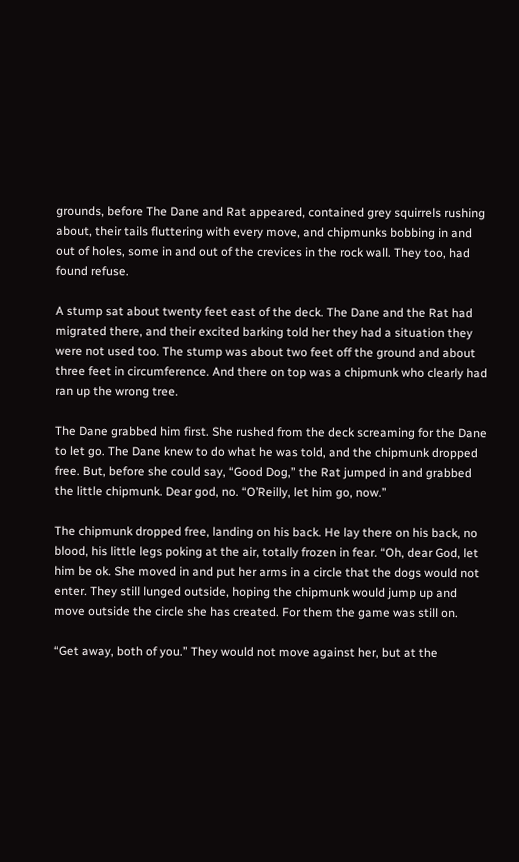grounds, before The Dane and Rat appeared, contained grey squirrels rushing about, their tails fluttering with every move, and chipmunks bobbing in and out of holes, some in and out of the crevices in the rock wall. They too, had found refuse.

A stump sat about twenty feet east of the deck. The Dane and the Rat had migrated there, and their excited barking told her they had a situation they were not used too. The stump was about two feet off the ground and about three feet in circumference. And there on top was a chipmunk who clearly had ran up the wrong tree.

The Dane grabbed him first. She rushed from the deck screaming for the Dane to let go. The Dane knew to do what he was told, and the chipmunk dropped free. But, before she could say, “Good Dog,” the Rat jumped in and grabbed the little chipmunk. Dear god, no. “O’Reilly, let him go, now.”

The chipmunk dropped free, landing on his back. He lay there on his back, no blood, his little legs poking at the air, totally frozen in fear. “Oh, dear God, let him be ok. She moved in and put her arms in a circle that the dogs would not enter. They still lunged outside, hoping the chipmunk would jump up and move outside the circle she has created. For them the game was still on.

“Get away, both of you.” They would not move against her, but at the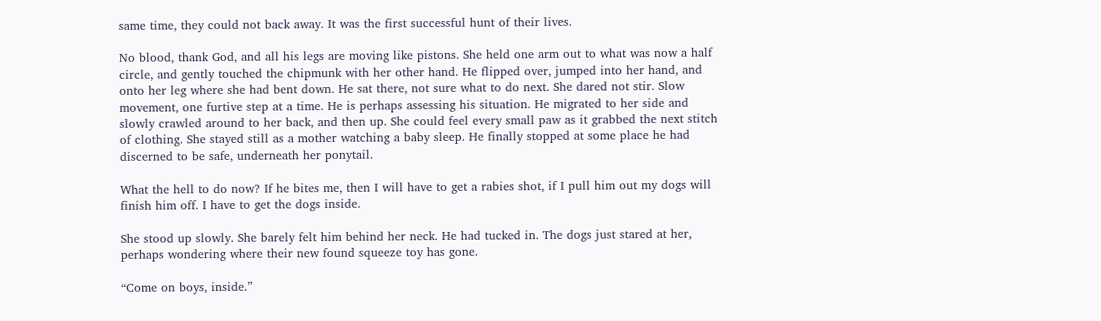same time, they could not back away. It was the first successful hunt of their lives.

No blood, thank God, and all his legs are moving like pistons. She held one arm out to what was now a half circle, and gently touched the chipmunk with her other hand. He flipped over, jumped into her hand, and onto her leg where she had bent down. He sat there, not sure what to do next. She dared not stir. Slow movement, one furtive step at a time. He is perhaps assessing his situation. He migrated to her side and slowly crawled around to her back, and then up. She could feel every small paw as it grabbed the next stitch of clothing. She stayed still as a mother watching a baby sleep. He finally stopped at some place he had discerned to be safe, underneath her ponytail.

What the hell to do now? If he bites me, then I will have to get a rabies shot, if I pull him out my dogs will finish him off. I have to get the dogs inside.

She stood up slowly. She barely felt him behind her neck. He had tucked in. The dogs just stared at her, perhaps wondering where their new found squeeze toy has gone.

“Come on boys, inside.”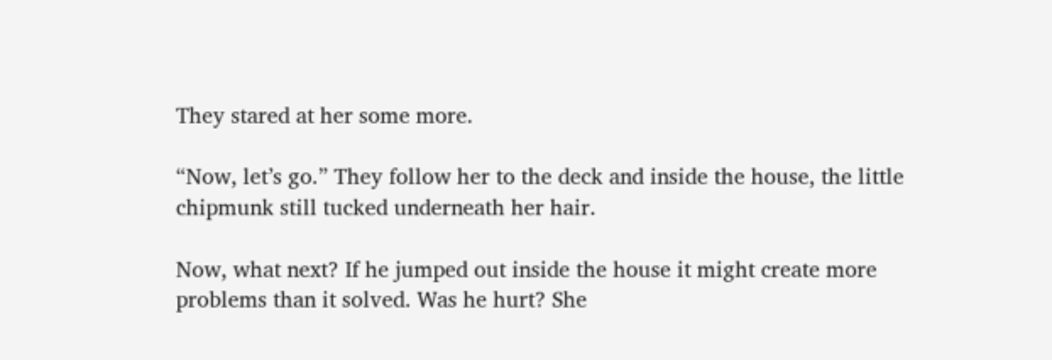They stared at her some more.

“Now, let’s go.” They follow her to the deck and inside the house, the little chipmunk still tucked underneath her hair.

Now, what next? If he jumped out inside the house it might create more problems than it solved. Was he hurt? She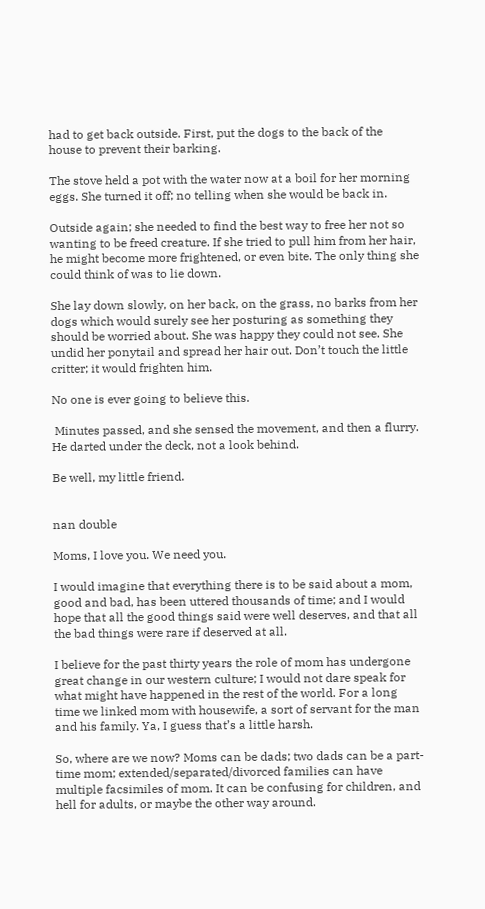had to get back outside. First, put the dogs to the back of the house to prevent their barking.

The stove held a pot with the water now at a boil for her morning eggs. She turned it off; no telling when she would be back in.

Outside again; she needed to find the best way to free her not so wanting to be freed creature. If she tried to pull him from her hair, he might become more frightened, or even bite. The only thing she could think of was to lie down.

She lay down slowly, on her back, on the grass, no barks from her dogs which would surely see her posturing as something they should be worried about. She was happy they could not see. She undid her ponytail and spread her hair out. Don’t touch the little critter; it would frighten him.

No one is ever going to believe this.

 Minutes passed, and she sensed the movement, and then a flurry. He darted under the deck, not a look behind.

Be well, my little friend.


nan double

Moms, I love you. We need you.

I would imagine that everything there is to be said about a mom, good and bad, has been uttered thousands of time; and I would hope that all the good things said were well deserves, and that all the bad things were rare if deserved at all.

I believe for the past thirty years the role of mom has undergone great change in our western culture; I would not dare speak for what might have happened in the rest of the world. For a long time we linked mom with housewife, a sort of servant for the man and his family. Ya, I guess that’s a little harsh.

So, where are we now? Moms can be dads; two dads can be a part-time mom; extended/separated/divorced families can have multiple facsimiles of mom. It can be confusing for children, and hell for adults, or maybe the other way around.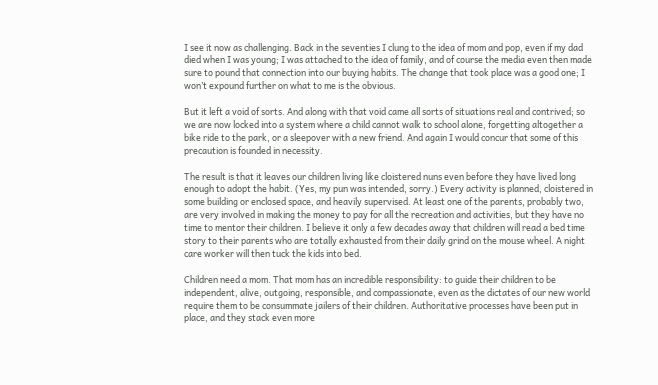I see it now as challenging. Back in the seventies I clung to the idea of mom and pop, even if my dad died when I was young; I was attached to the idea of family, and of course the media even then made sure to pound that connection into our buying habits. The change that took place was a good one; I won’t expound further on what to me is the obvious.

But it left a void of sorts. And along with that void came all sorts of situations real and contrived; so we are now locked into a system where a child cannot walk to school alone, forgetting altogether a bike ride to the park, or a sleepover with a new friend. And again I would concur that some of this precaution is founded in necessity.

The result is that it leaves our children living like cloistered nuns even before they have lived long enough to adopt the habit. (Yes, my pun was intended, sorry.) Every activity is planned, cloistered in some building or enclosed space, and heavily supervised. At least one of the parents, probably two, are very involved in making the money to pay for all the recreation and activities, but they have no time to mentor their children. I believe it only a few decades away that children will read a bed time story to their parents who are totally exhausted from their daily grind on the mouse wheel. A night care worker will then tuck the kids into bed.

Children need a mom. That mom has an incredible responsibility: to guide their children to be independent, alive, outgoing, responsible, and compassionate, even as the dictates of our new world require them to be consummate jailers of their children. Authoritative processes have been put in place, and they stack even more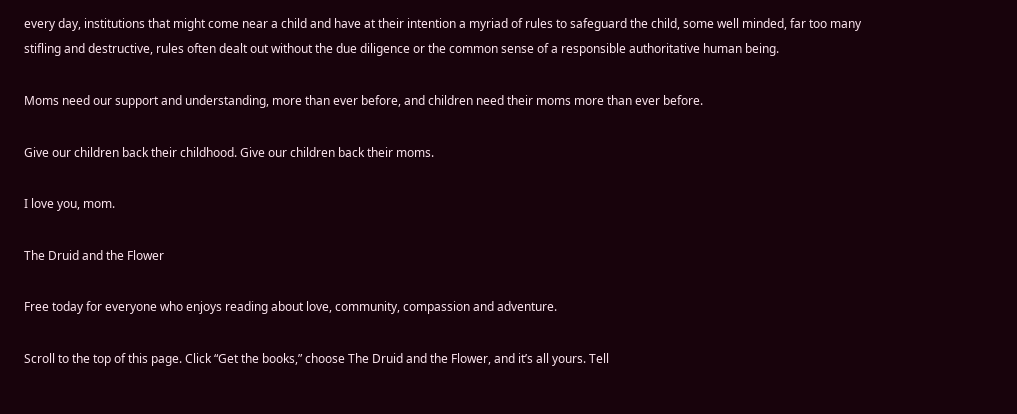every day, institutions that might come near a child and have at their intention a myriad of rules to safeguard the child, some well minded, far too many stifling and destructive, rules often dealt out without the due diligence or the common sense of a responsible authoritative human being.

Moms need our support and understanding, more than ever before, and children need their moms more than ever before.

Give our children back their childhood. Give our children back their moms.

I love you, mom.

The Druid and the Flower

Free today for everyone who enjoys reading about love, community, compassion and adventure.

Scroll to the top of this page. Click “Get the books,” choose The Druid and the Flower, and it’s all yours. Tell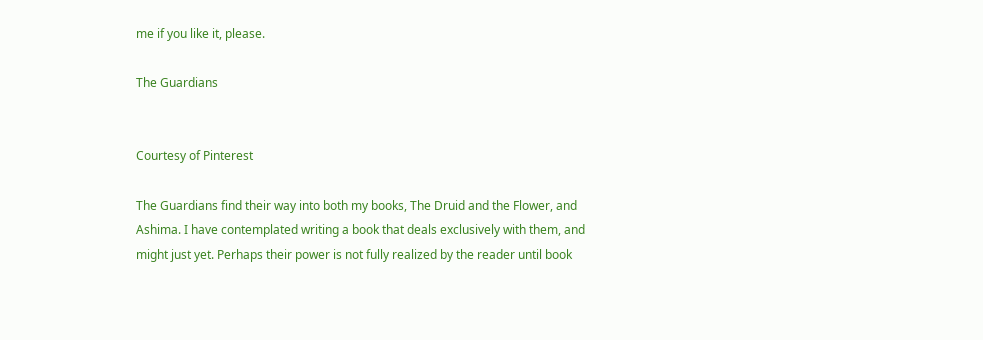me if you like it, please.

The Guardians


Courtesy of Pinterest

The Guardians find their way into both my books, The Druid and the Flower, and Ashima. I have contemplated writing a book that deals exclusively with them, and might just yet. Perhaps their power is not fully realized by the reader until book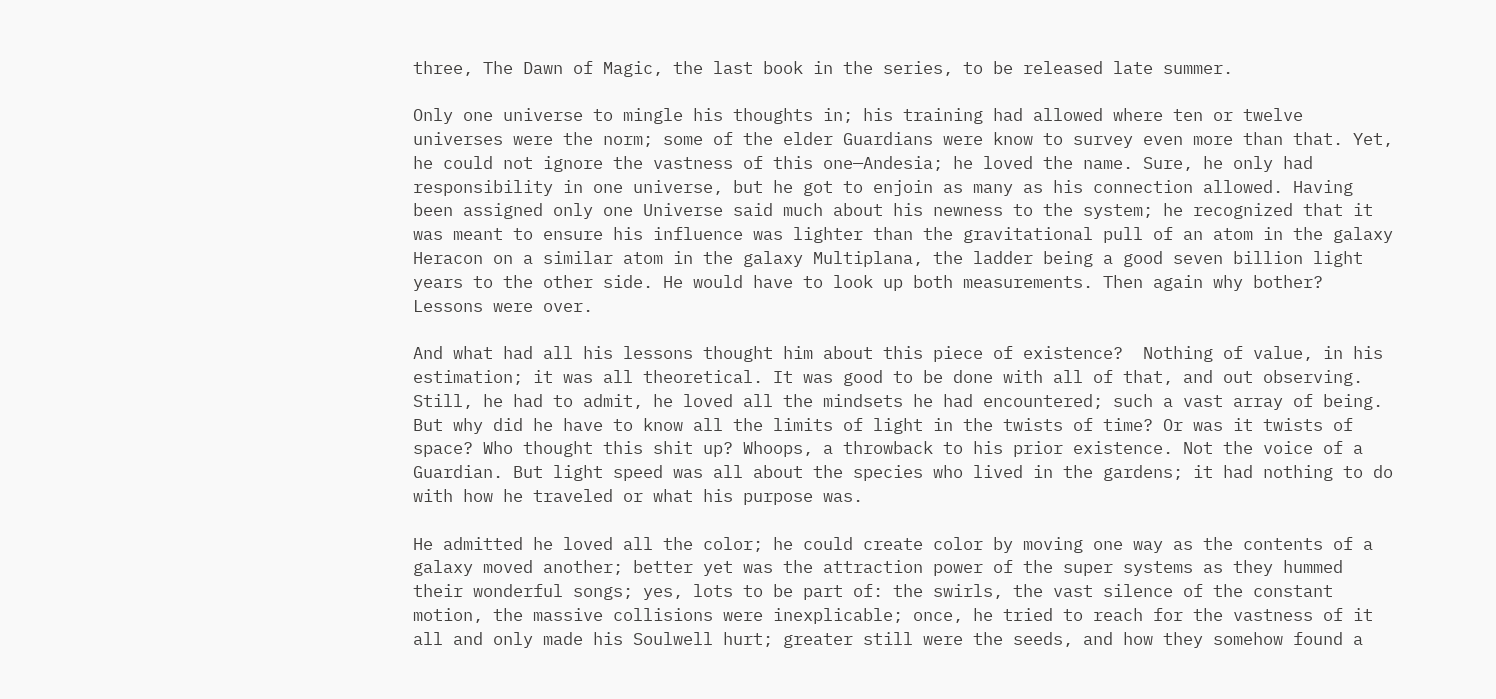three, The Dawn of Magic, the last book in the series, to be released late summer.

Only one universe to mingle his thoughts in; his training had allowed where ten or twelve universes were the norm; some of the elder Guardians were know to survey even more than that. Yet, he could not ignore the vastness of this one—Andesia; he loved the name. Sure, he only had responsibility in one universe, but he got to enjoin as many as his connection allowed. Having been assigned only one Universe said much about his newness to the system; he recognized that it was meant to ensure his influence was lighter than the gravitational pull of an atom in the galaxy Heracon on a similar atom in the galaxy Multiplana, the ladder being a good seven billion light years to the other side. He would have to look up both measurements. Then again why bother? Lessons were over.

And what had all his lessons thought him about this piece of existence?  Nothing of value, in his estimation; it was all theoretical. It was good to be done with all of that, and out observing. Still, he had to admit, he loved all the mindsets he had encountered; such a vast array of being. But why did he have to know all the limits of light in the twists of time? Or was it twists of space? Who thought this shit up? Whoops, a throwback to his prior existence. Not the voice of a Guardian. But light speed was all about the species who lived in the gardens; it had nothing to do with how he traveled or what his purpose was.

He admitted he loved all the color; he could create color by moving one way as the contents of a galaxy moved another; better yet was the attraction power of the super systems as they hummed their wonderful songs; yes, lots to be part of: the swirls, the vast silence of the constant motion, the massive collisions were inexplicable; once, he tried to reach for the vastness of it all and only made his Soulwell hurt; greater still were the seeds, and how they somehow found a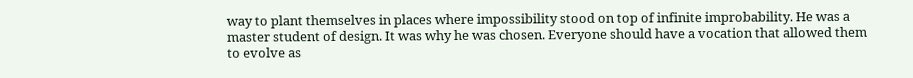way to plant themselves in places where impossibility stood on top of infinite improbability. He was a master student of design. It was why he was chosen. Everyone should have a vocation that allowed them to evolve as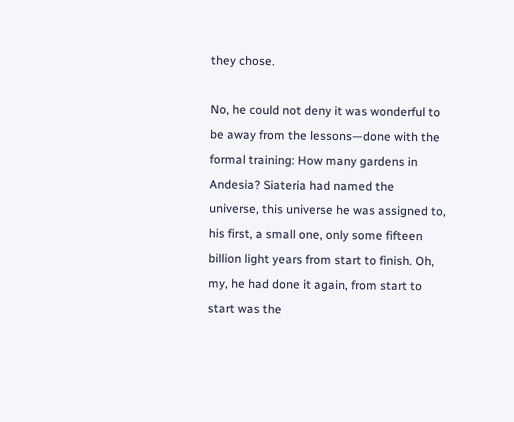they chose.

No, he could not deny it was wonderful to be away from the lessons—done with the formal training: How many gardens in Andesia? Siateria had named the universe, this universe he was assigned to, his first, a small one, only some fifteen billion light years from start to finish. Oh, my, he had done it again, from start to start was the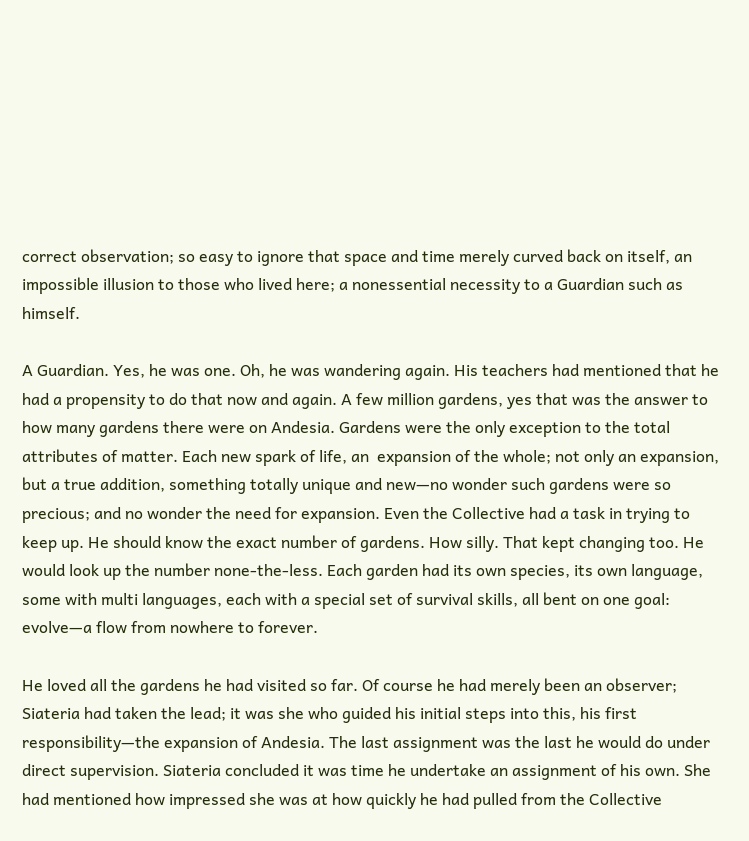correct observation; so easy to ignore that space and time merely curved back on itself, an impossible illusion to those who lived here; a nonessential necessity to a Guardian such as himself.

A Guardian. Yes, he was one. Oh, he was wandering again. His teachers had mentioned that he had a propensity to do that now and again. A few million gardens, yes that was the answer to how many gardens there were on Andesia. Gardens were the only exception to the total attributes of matter. Each new spark of life, an  expansion of the whole; not only an expansion, but a true addition, something totally unique and new—no wonder such gardens were so precious; and no wonder the need for expansion. Even the Collective had a task in trying to keep up. He should know the exact number of gardens. How silly. That kept changing too. He would look up the number none-the-less. Each garden had its own species, its own language, some with multi languages, each with a special set of survival skills, all bent on one goal: evolve—a flow from nowhere to forever.

He loved all the gardens he had visited so far. Of course he had merely been an observer; Siateria had taken the lead; it was she who guided his initial steps into this, his first responsibility—the expansion of Andesia. The last assignment was the last he would do under direct supervision. Siateria concluded it was time he undertake an assignment of his own. She had mentioned how impressed she was at how quickly he had pulled from the Collective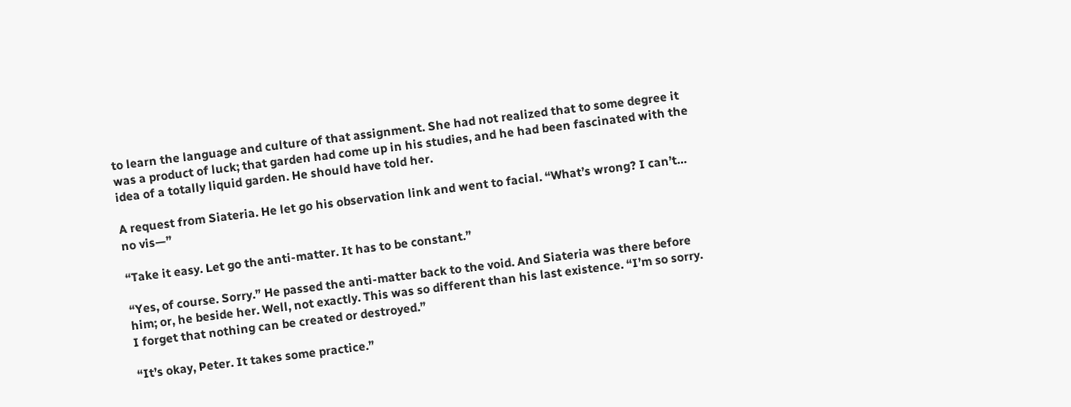to learn the language and culture of that assignment. She had not realized that to some degree it was a product of luck; that garden had come up in his studies, and he had been fascinated with the idea of a totally liquid garden. He should have told her.

A request from Siateria. He let go his observation link and went to facial. “What’s wrong? I can’t… no vis—”

“Take it easy. Let go the anti-matter. It has to be constant.”

“Yes, of course. Sorry.” He passed the anti-matter back to the void. And Siateria was there before him; or, he beside her. Well, not exactly. This was so different than his last existence. “I’m so sorry. I forget that nothing can be created or destroyed.”

“It’s okay, Peter. It takes some practice.”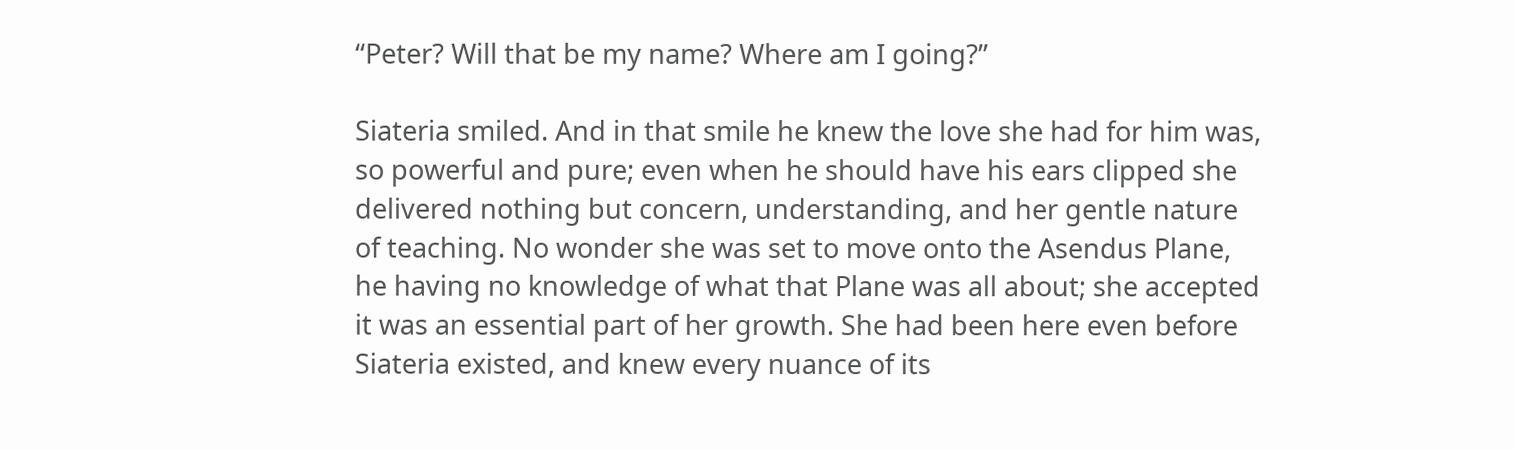“Peter? Will that be my name? Where am I going?”

Siateria smiled. And in that smile he knew the love she had for him was, so powerful and pure; even when he should have his ears clipped she delivered nothing but concern, understanding, and her gentle nature of teaching. No wonder she was set to move onto the Asendus Plane, he having no knowledge of what that Plane was all about; she accepted it was an essential part of her growth. She had been here even before Siateria existed, and knew every nuance of its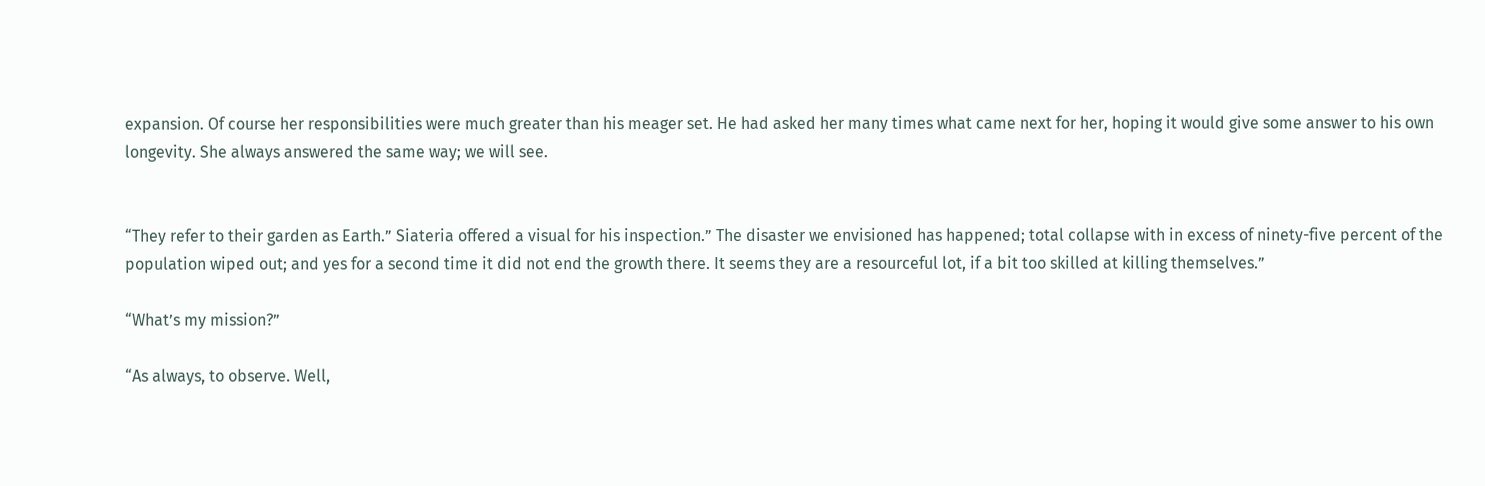expansion. Of course her responsibilities were much greater than his meager set. He had asked her many times what came next for her, hoping it would give some answer to his own longevity. She always answered the same way; we will see.


“They refer to their garden as Earth.” Siateria offered a visual for his inspection.” The disaster we envisioned has happened; total collapse with in excess of ninety-five percent of the population wiped out; and yes for a second time it did not end the growth there. It seems they are a resourceful lot, if a bit too skilled at killing themselves.”

“What’s my mission?”

“As always, to observe. Well,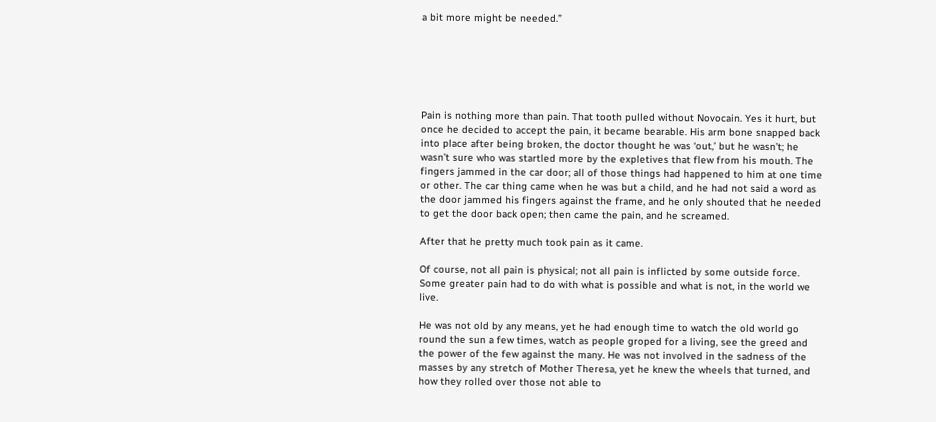a bit more might be needed.”






Pain is nothing more than pain. That tooth pulled without Novocain. Yes it hurt, but once he decided to accept the pain, it became bearable. His arm bone snapped back into place after being broken, the doctor thought he was ‘out,’ but he wasn’t; he wasn’t sure who was startled more by the expletives that flew from his mouth. The fingers jammed in the car door; all of those things had happened to him at one time or other. The car thing came when he was but a child, and he had not said a word as the door jammed his fingers against the frame, and he only shouted that he needed to get the door back open; then came the pain, and he screamed.

After that he pretty much took pain as it came.

Of course, not all pain is physical; not all pain is inflicted by some outside force. Some greater pain had to do with what is possible and what is not, in the world we live.

He was not old by any means, yet he had enough time to watch the old world go round the sun a few times, watch as people groped for a living, see the greed and the power of the few against the many. He was not involved in the sadness of the masses by any stretch of Mother Theresa, yet he knew the wheels that turned, and how they rolled over those not able to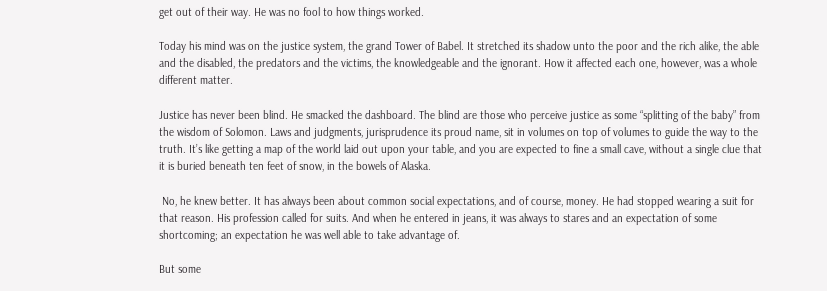get out of their way. He was no fool to how things worked.

Today his mind was on the justice system, the grand Tower of Babel. It stretched its shadow unto the poor and the rich alike, the able and the disabled, the predators and the victims, the knowledgeable and the ignorant. How it affected each one, however, was a whole different matter.

Justice has never been blind. He smacked the dashboard. The blind are those who perceive justice as some “splitting of the baby” from the wisdom of Solomon. Laws and judgments, jurisprudence its proud name, sit in volumes on top of volumes to guide the way to the truth. It’s like getting a map of the world laid out upon your table, and you are expected to fine a small cave, without a single clue that it is buried beneath ten feet of snow, in the bowels of Alaska.

 No, he knew better. It has always been about common social expectations, and of course, money. He had stopped wearing a suit for that reason. His profession called for suits. And when he entered in jeans, it was always to stares and an expectation of some shortcoming; an expectation he was well able to take advantage of.

But some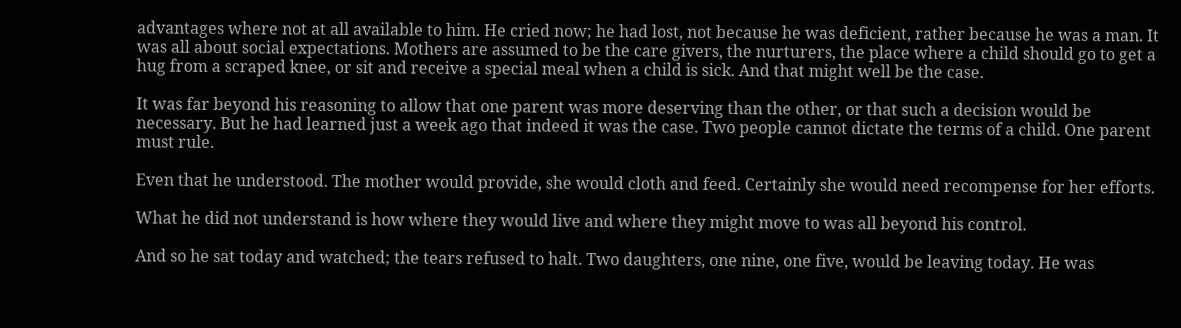advantages where not at all available to him. He cried now; he had lost, not because he was deficient, rather because he was a man. It was all about social expectations. Mothers are assumed to be the care givers, the nurturers, the place where a child should go to get a hug from a scraped knee, or sit and receive a special meal when a child is sick. And that might well be the case.

It was far beyond his reasoning to allow that one parent was more deserving than the other, or that such a decision would be necessary. But he had learned just a week ago that indeed it was the case. Two people cannot dictate the terms of a child. One parent must rule.

Even that he understood. The mother would provide, she would cloth and feed. Certainly she would need recompense for her efforts.

What he did not understand is how where they would live and where they might move to was all beyond his control.

And so he sat today and watched; the tears refused to halt. Two daughters, one nine, one five, would be leaving today. He was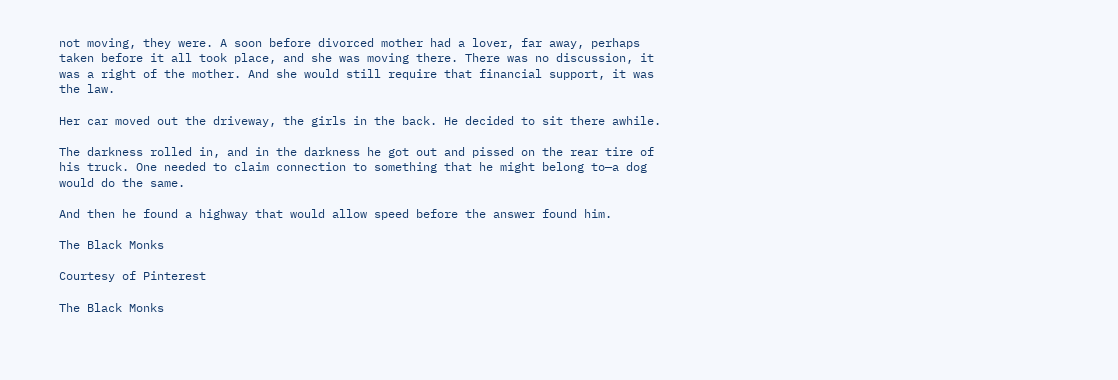not moving, they were. A soon before divorced mother had a lover, far away, perhaps taken before it all took place, and she was moving there. There was no discussion, it was a right of the mother. And she would still require that financial support, it was the law.

Her car moved out the driveway, the girls in the back. He decided to sit there awhile.

The darkness rolled in, and in the darkness he got out and pissed on the rear tire of his truck. One needed to claim connection to something that he might belong to—a dog would do the same.

And then he found a highway that would allow speed before the answer found him.

The Black Monks

Courtesy of Pinterest

The Black Monks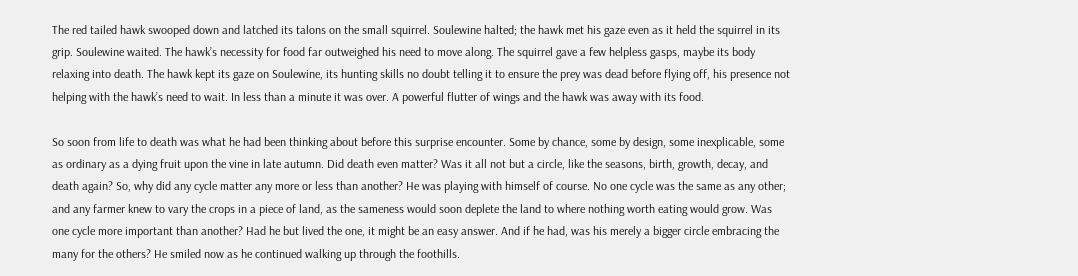The red tailed hawk swooped down and latched its talons on the small squirrel. Soulewine halted; the hawk met his gaze even as it held the squirrel in its grip. Soulewine waited. The hawk’s necessity for food far outweighed his need to move along. The squirrel gave a few helpless gasps, maybe its body relaxing into death. The hawk kept its gaze on Soulewine, its hunting skills no doubt telling it to ensure the prey was dead before flying off, his presence not helping with the hawk’s need to wait. In less than a minute it was over. A powerful flutter of wings and the hawk was away with its food.

So soon from life to death was what he had been thinking about before this surprise encounter. Some by chance, some by design, some inexplicable, some as ordinary as a dying fruit upon the vine in late autumn. Did death even matter? Was it all not but a circle, like the seasons, birth, growth, decay, and death again? So, why did any cycle matter any more or less than another? He was playing with himself of course. No one cycle was the same as any other; and any farmer knew to vary the crops in a piece of land, as the sameness would soon deplete the land to where nothing worth eating would grow. Was one cycle more important than another? Had he but lived the one, it might be an easy answer. And if he had, was his merely a bigger circle embracing the many for the others? He smiled now as he continued walking up through the foothills.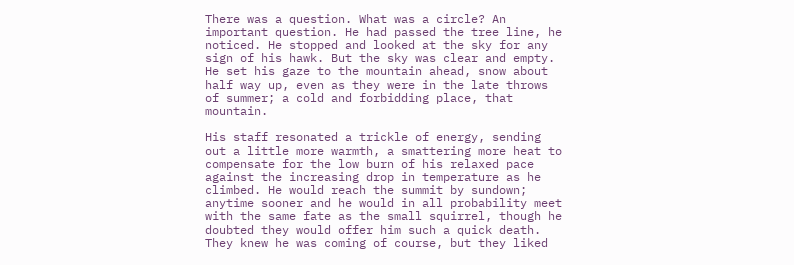There was a question. What was a circle? An important question. He had passed the tree line, he noticed. He stopped and looked at the sky for any sign of his hawk. But the sky was clear and empty. He set his gaze to the mountain ahead, snow about half way up, even as they were in the late throws of summer; a cold and forbidding place, that mountain.

His staff resonated a trickle of energy, sending out a little more warmth, a smattering more heat to compensate for the low burn of his relaxed pace against the increasing drop in temperature as he climbed. He would reach the summit by sundown; anytime sooner and he would in all probability meet with the same fate as the small squirrel, though he doubted they would offer him such a quick death. They knew he was coming of course, but they liked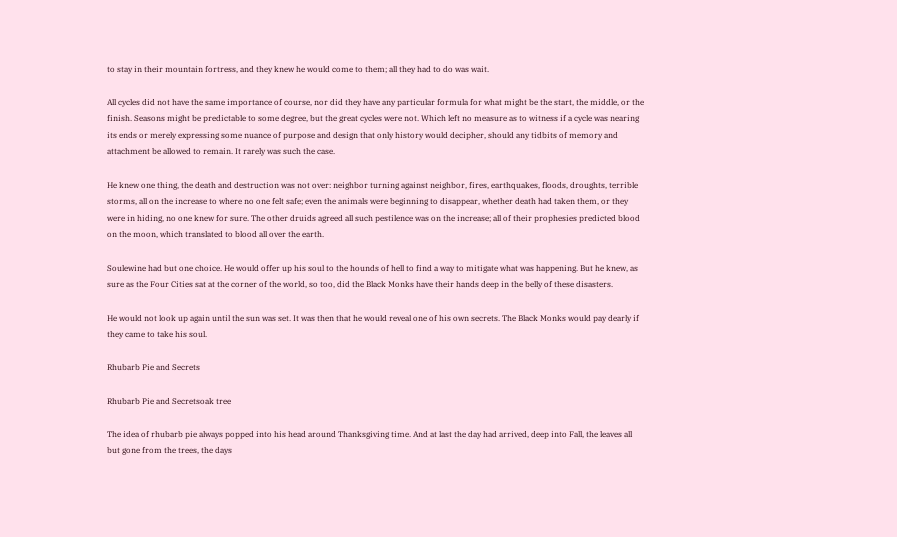to stay in their mountain fortress, and they knew he would come to them; all they had to do was wait.

All cycles did not have the same importance of course, nor did they have any particular formula for what might be the start, the middle, or the finish. Seasons might be predictable to some degree, but the great cycles were not. Which left no measure as to witness if a cycle was nearing its ends or merely expressing some nuance of purpose and design that only history would decipher, should any tidbits of memory and attachment be allowed to remain. It rarely was such the case.

He knew one thing, the death and destruction was not over: neighbor turning against neighbor, fires, earthquakes, floods, droughts, terrible storms, all on the increase to where no one felt safe; even the animals were beginning to disappear, whether death had taken them, or they were in hiding, no one knew for sure. The other druids agreed all such pestilence was on the increase; all of their prophesies predicted blood on the moon, which translated to blood all over the earth.

Soulewine had but one choice. He would offer up his soul to the hounds of hell to find a way to mitigate what was happening. But he knew, as sure as the Four Cities sat at the corner of the world, so too, did the Black Monks have their hands deep in the belly of these disasters.

He would not look up again until the sun was set. It was then that he would reveal one of his own secrets. The Black Monks would pay dearly if they came to take his soul.

Rhubarb Pie and Secrets

Rhubarb Pie and Secretsoak tree

The idea of rhubarb pie always popped into his head around Thanksgiving time. And at last the day had arrived, deep into Fall, the leaves all but gone from the trees, the days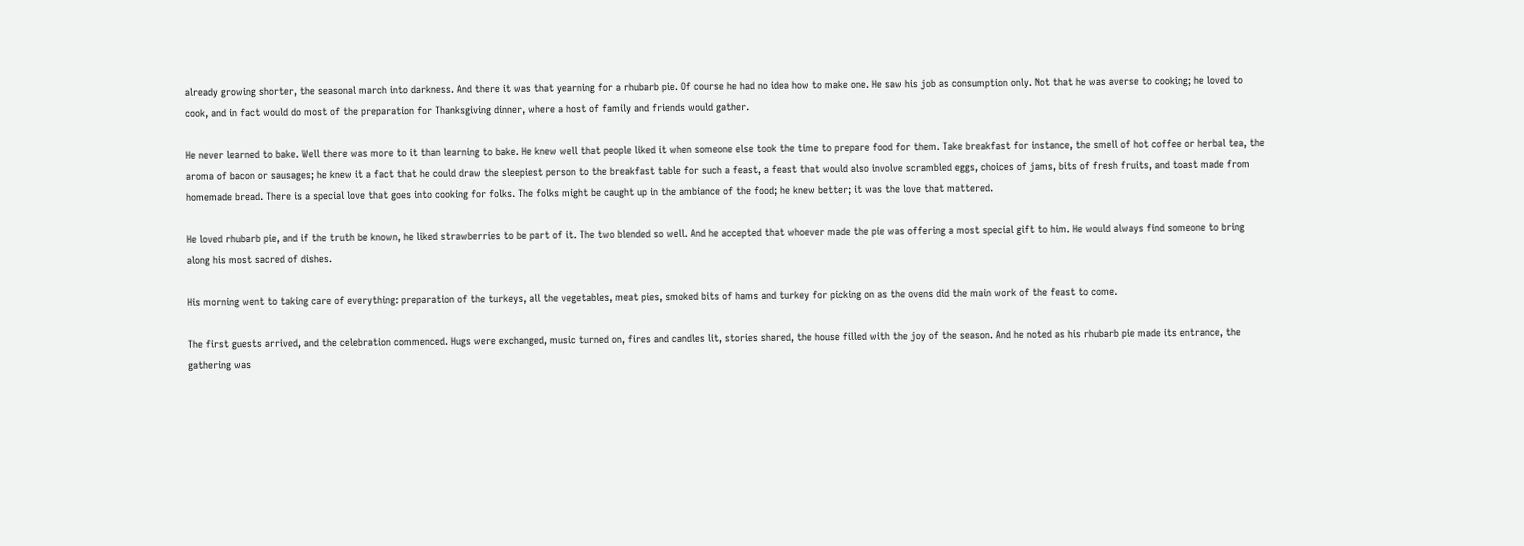already growing shorter, the seasonal march into darkness. And there it was that yearning for a rhubarb pie. Of course he had no idea how to make one. He saw his job as consumption only. Not that he was averse to cooking; he loved to cook, and in fact would do most of the preparation for Thanksgiving dinner, where a host of family and friends would gather.

He never learned to bake. Well there was more to it than learning to bake. He knew well that people liked it when someone else took the time to prepare food for them. Take breakfast for instance, the smell of hot coffee or herbal tea, the aroma of bacon or sausages; he knew it a fact that he could draw the sleepiest person to the breakfast table for such a feast, a feast that would also involve scrambled eggs, choices of jams, bits of fresh fruits, and toast made from homemade bread. There is a special love that goes into cooking for folks. The folks might be caught up in the ambiance of the food; he knew better; it was the love that mattered.

He loved rhubarb pie, and if the truth be known, he liked strawberries to be part of it. The two blended so well. And he accepted that whoever made the pie was offering a most special gift to him. He would always find someone to bring along his most sacred of dishes.

His morning went to taking care of everything: preparation of the turkeys, all the vegetables, meat pies, smoked bits of hams and turkey for picking on as the ovens did the main work of the feast to come.

The first guests arrived, and the celebration commenced. Hugs were exchanged, music turned on, fires and candles lit, stories shared, the house filled with the joy of the season. And he noted as his rhubarb pie made its entrance, the gathering was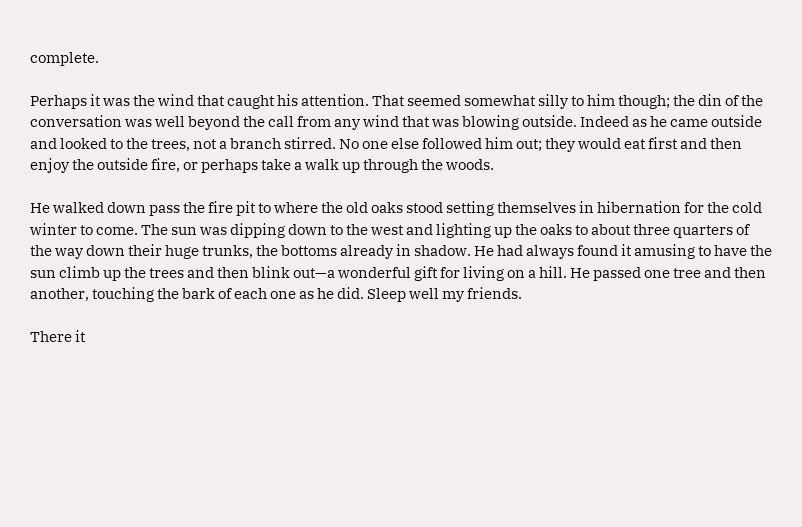complete.

Perhaps it was the wind that caught his attention. That seemed somewhat silly to him though; the din of the conversation was well beyond the call from any wind that was blowing outside. Indeed as he came outside and looked to the trees, not a branch stirred. No one else followed him out; they would eat first and then enjoy the outside fire, or perhaps take a walk up through the woods.

He walked down pass the fire pit to where the old oaks stood setting themselves in hibernation for the cold winter to come. The sun was dipping down to the west and lighting up the oaks to about three quarters of the way down their huge trunks, the bottoms already in shadow. He had always found it amusing to have the sun climb up the trees and then blink out—a wonderful gift for living on a hill. He passed one tree and then another, touching the bark of each one as he did. Sleep well my friends.

There it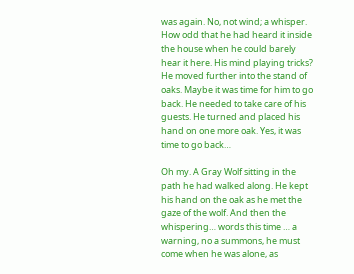was again. No, not wind; a whisper. How odd that he had heard it inside the house when he could barely hear it here. His mind playing tricks? He moved further into the stand of oaks. Maybe it was time for him to go back. He needed to take care of his guests. He turned and placed his hand on one more oak. Yes, it was time to go back…

Oh my. A Gray Wolf sitting in the path he had walked along. He kept his hand on the oak as he met the gaze of the wolf. And then the whispering… words this time … a warning, no a summons, he must come when he was alone, as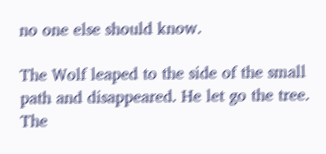no one else should know.

The Wolf leaped to the side of the small path and disappeared. He let go the tree. The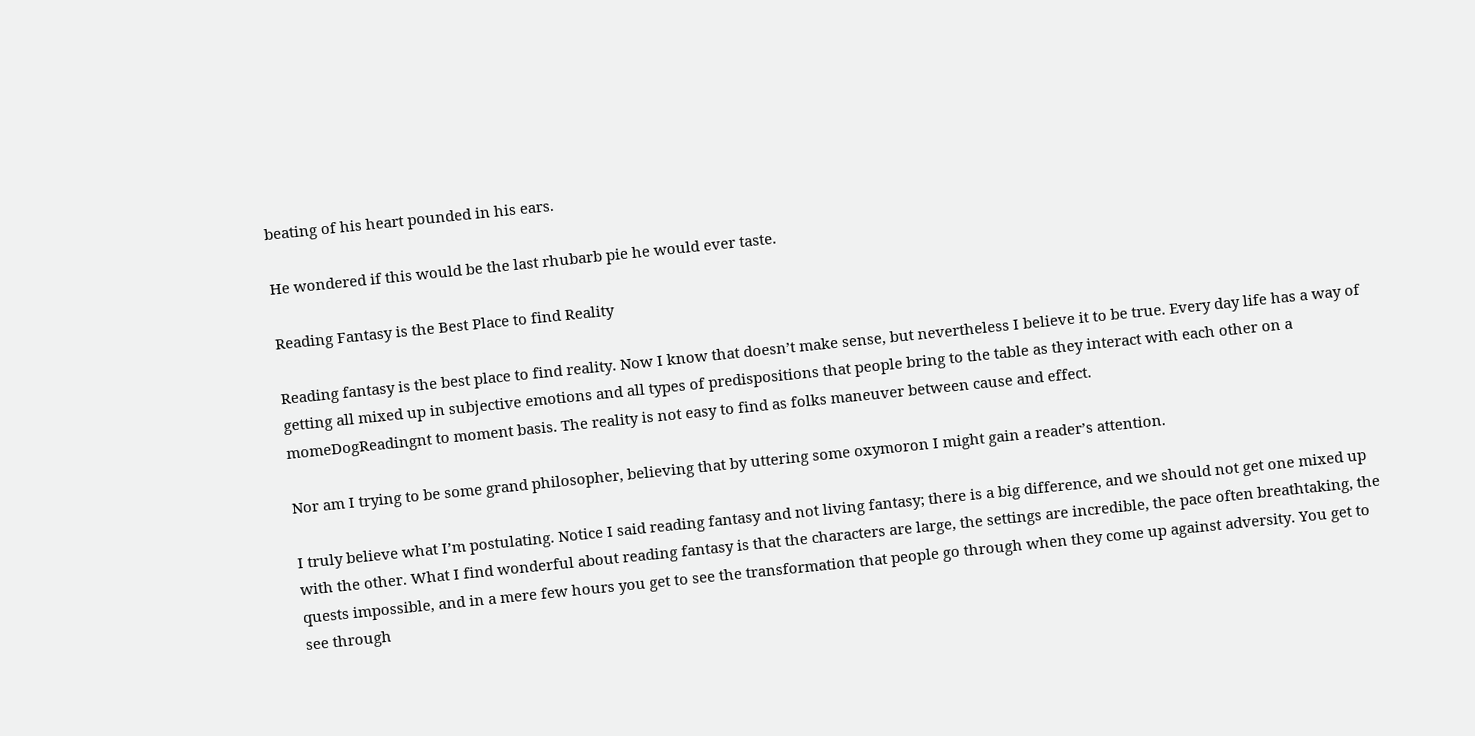beating of his heart pounded in his ears.

He wondered if this would be the last rhubarb pie he would ever taste.

Reading Fantasy is the Best Place to find Reality

Reading fantasy is the best place to find reality. Now I know that doesn’t make sense, but nevertheless I believe it to be true. Every day life has a way of getting all mixed up in subjective emotions and all types of predispositions that people bring to the table as they interact with each other on a momeDogReadingnt to moment basis. The reality is not easy to find as folks maneuver between cause and effect.

Nor am I trying to be some grand philosopher, believing that by uttering some oxymoron I might gain a reader’s attention.

I truly believe what I’m postulating. Notice I said reading fantasy and not living fantasy; there is a big difference, and we should not get one mixed up with the other. What I find wonderful about reading fantasy is that the characters are large, the settings are incredible, the pace often breathtaking, the quests impossible, and in a mere few hours you get to see the transformation that people go through when they come up against adversity. You get to see through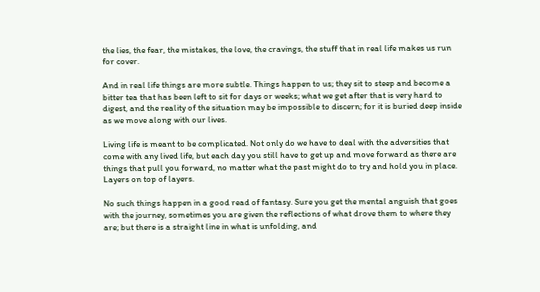the lies, the fear, the mistakes, the love, the cravings, the stuff that in real life makes us run for cover.

And in real life things are more subtle. Things happen to us; they sit to steep and become a bitter tea that has been left to sit for days or weeks; what we get after that is very hard to digest, and the reality of the situation may be impossible to discern; for it is buried deep inside as we move along with our lives.

Living life is meant to be complicated. Not only do we have to deal with the adversities that come with any lived life, but each day you still have to get up and move forward as there are things that pull you forward, no matter what the past might do to try and hold you in place. Layers on top of layers.

No such things happen in a good read of fantasy. Sure you get the mental anguish that goes with the journey, sometimes you are given the reflections of what drove them to where they are; but there is a straight line in what is unfolding, and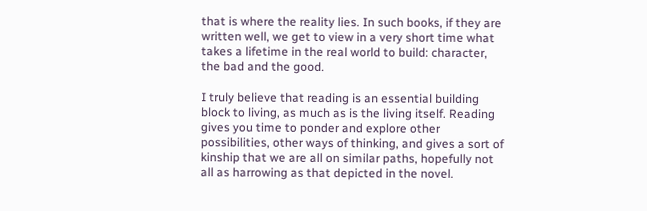that is where the reality lies. In such books, if they are written well, we get to view in a very short time what takes a lifetime in the real world to build: character, the bad and the good.

I truly believe that reading is an essential building block to living, as much as is the living itself. Reading gives you time to ponder and explore other possibilities, other ways of thinking, and gives a sort of kinship that we are all on similar paths, hopefully not all as harrowing as that depicted in the novel.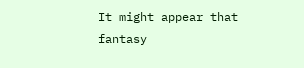It might appear that fantasy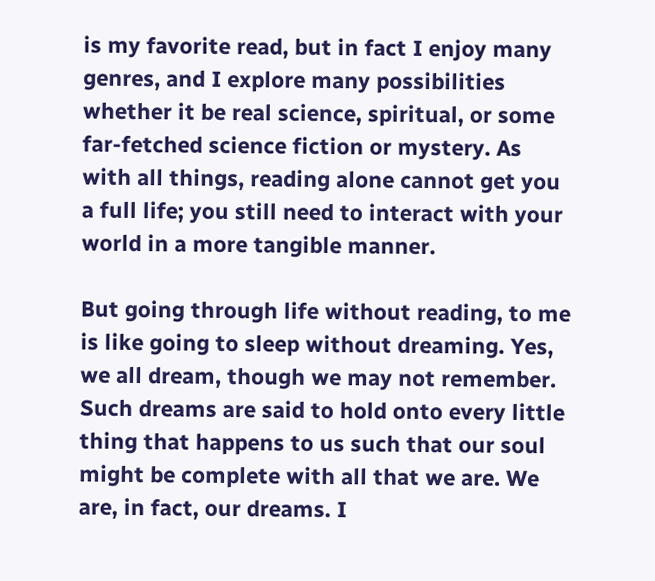is my favorite read, but in fact I enjoy many genres, and I explore many possibilities whether it be real science, spiritual, or some far-fetched science fiction or mystery. As with all things, reading alone cannot get you a full life; you still need to interact with your world in a more tangible manner.

But going through life without reading, to me is like going to sleep without dreaming. Yes, we all dream, though we may not remember. Such dreams are said to hold onto every little thing that happens to us such that our soul might be complete with all that we are. We are, in fact, our dreams. I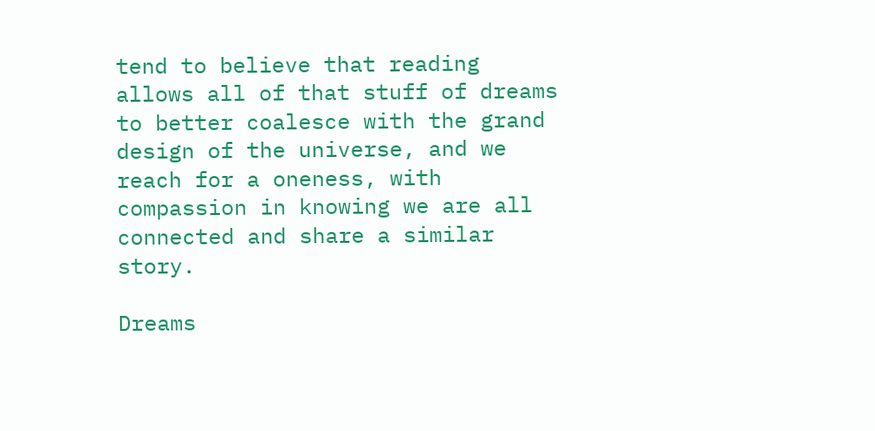tend to believe that reading allows all of that stuff of dreams to better coalesce with the grand design of the universe, and we reach for a oneness, with compassion in knowing we are all connected and share a similar story.

Dreams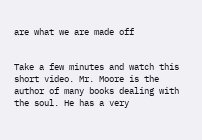are what we are made off


Take a few minutes and watch this short video. Mr. Moore is the author of many books dealing with the soul. He has a very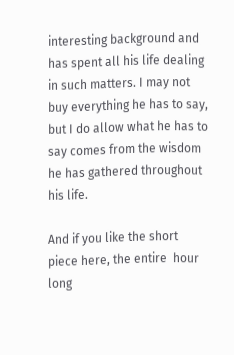interesting background and has spent all his life dealing in such matters. I may not buy everything he has to say, but I do allow what he has to say comes from the wisdom he has gathered throughout his life.

And if you like the short piece here, the entire  hour long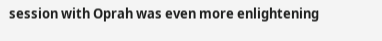session with Oprah was even more enlightening